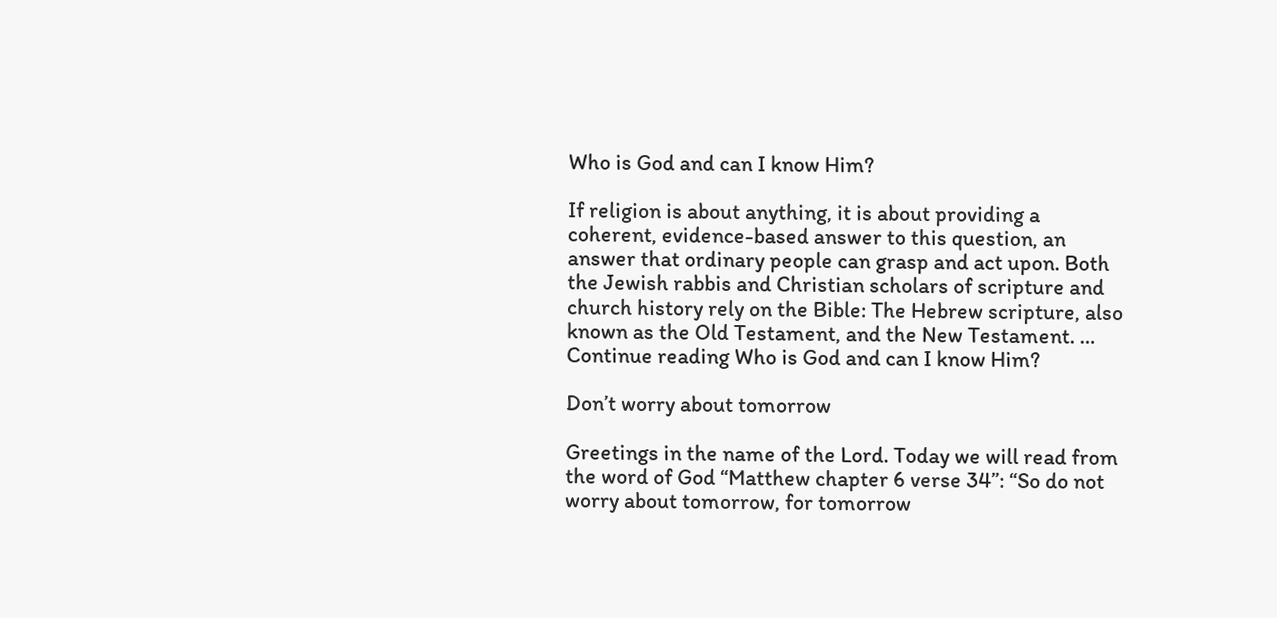Who is God and can I know Him?

If religion is about anything, it is about providing a coherent, evidence-based answer to this question, an answer that ordinary people can grasp and act upon. Both the Jewish rabbis and Christian scholars of scripture and church history rely on the Bible: The Hebrew scripture, also known as the Old Testament, and the New Testament. … Continue reading Who is God and can I know Him?

Don’t worry about tomorrow

Greetings in the name of the Lord. Today we will read from the word of God “Matthew chapter 6 verse 34”: “So do not worry about tomorrow, for tomorrow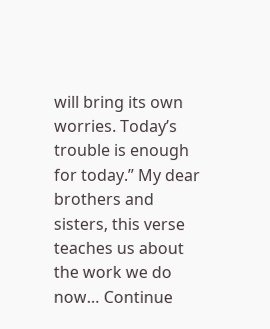will bring its own worries. Today’s trouble is enough for today.” My dear brothers and sisters, this verse teaches us about the work we do now… Continue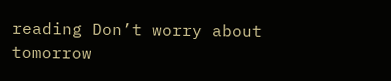reading Don’t worry about tomorrow